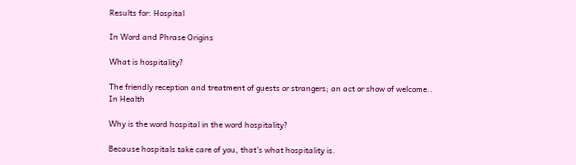Results for: Hospital

In Word and Phrase Origins

What is hospitality?

The friendly reception and treatment of guests or strangers; an act or show of welcome..
In Health

Why is the word hospital in the word hospitality?

Because hospitals take care of you, that's what hospitality is.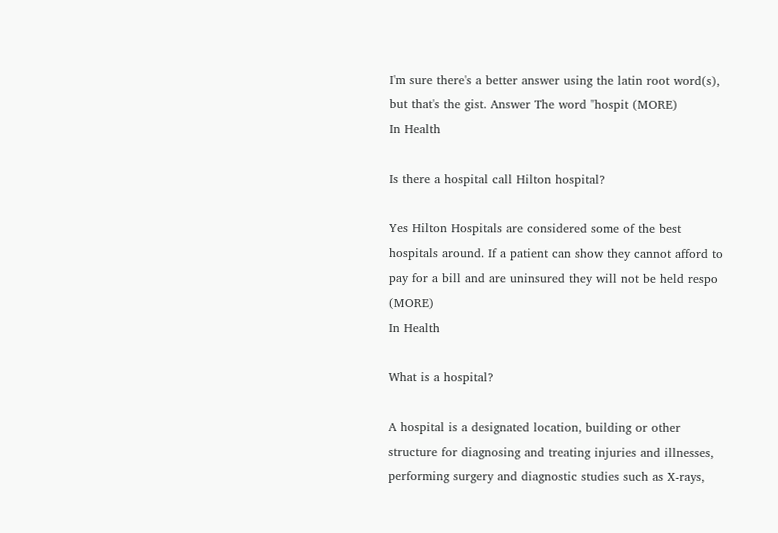I'm sure there's a better answer using the latin root word(s), but that's the gist. Answer The word "hospit (MORE)
In Health

Is there a hospital call Hilton hospital?

Yes Hilton Hospitals are considered some of the best hospitals around. If a patient can show they cannot afford to pay for a bill and are uninsured they will not be held respo (MORE)
In Health

What is a hospital?

A hospital is a designated location, building or other structure for diagnosing and treating injuries and illnesses, performing surgery and diagnostic studies such as X-rays,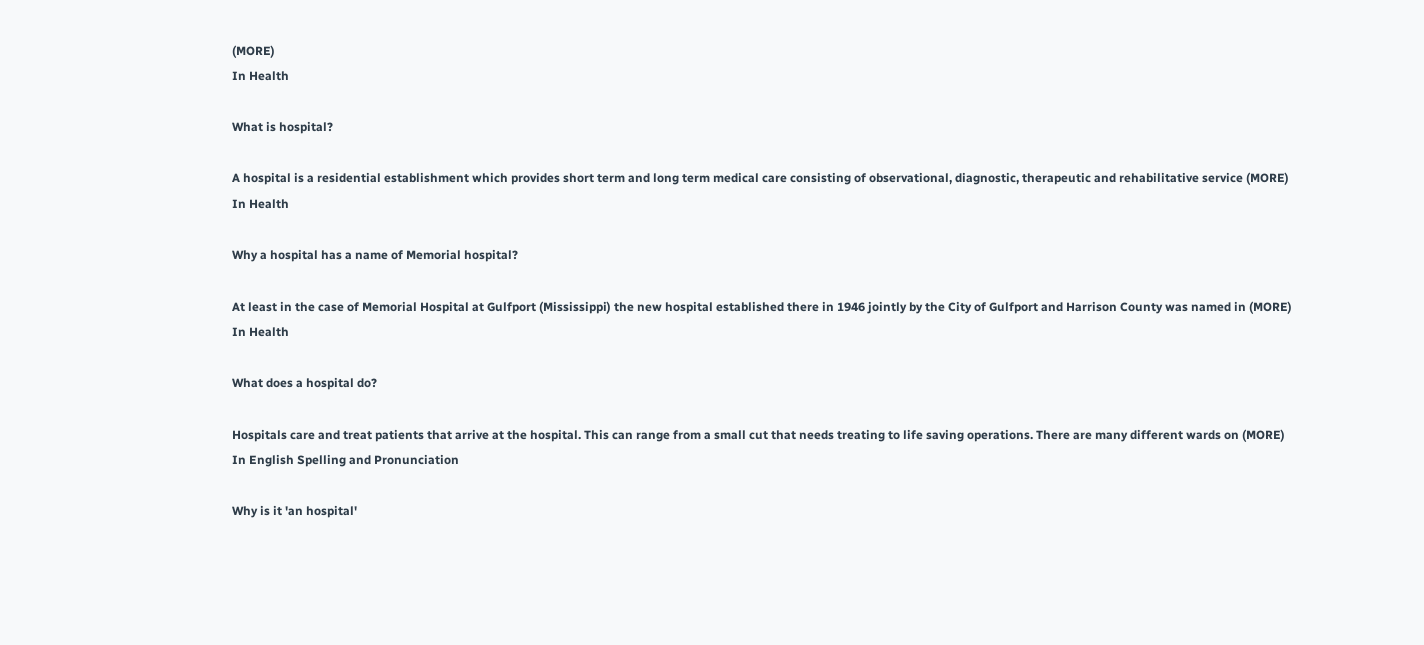(MORE)
In Health

What is hospital?

A hospital is a residential establishment which provides short term and long term medical care consisting of observational, diagnostic, therapeutic and rehabilitative service (MORE)
In Health

Why a hospital has a name of Memorial hospital?

At least in the case of Memorial Hospital at Gulfport (Mississippi) the new hospital established there in 1946 jointly by the City of Gulfport and Harrison County was named in (MORE)
In Health

What does a hospital do?

Hospitals care and treat patients that arrive at the hospital. This can range from a small cut that needs treating to life saving operations. There are many different wards on (MORE)
In English Spelling and Pronunciation

Why is it 'an hospital'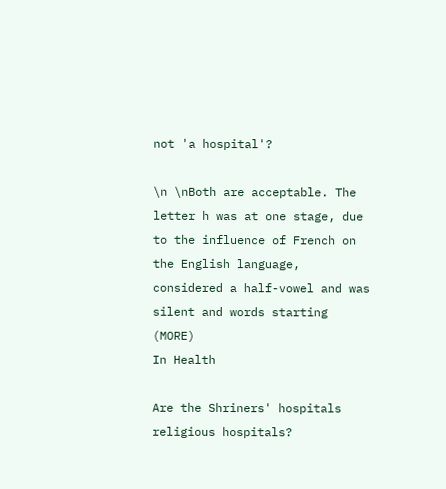not 'a hospital'?

\n \nBoth are acceptable. The letter h was at one stage, due to the influence of French on the English language, considered a half-vowel and was silent and words starting (MORE)
In Health

Are the Shriners' hospitals religious hospitals?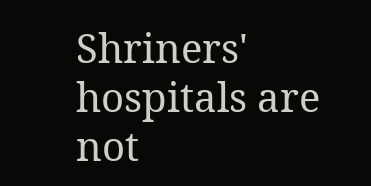Shriners' hospitals are not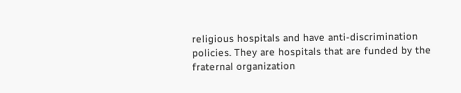religious hospitals and have anti-discrimination policies. They are hospitals that are funded by the fraternal organization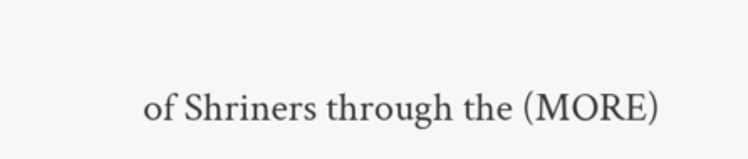of Shriners through the (MORE)